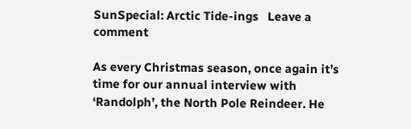SunSpecial: Arctic Tide-ings   Leave a comment

As every Christmas season, once again it’s time for our annual interview with ‘Randolph’, the North Pole Reindeer. He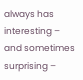always has interesting – and sometimes surprising –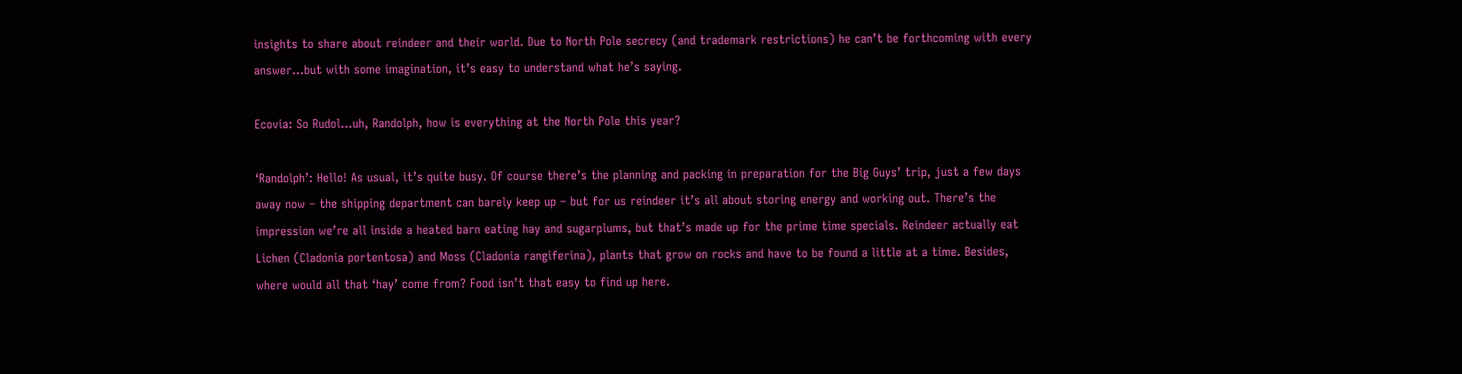insights to share about reindeer and their world. Due to North Pole secrecy (and trademark restrictions) he can’t be forthcoming with every answer…but with some imagination, it’s easy to understand what he’s saying.

Ecovia: So Rudol…uh, Randolph, how is everything at the North Pole this year?

‘Randolph’: Hello! As usual, it’s quite busy. Of course there’s the planning and packing in preparation for the Big Guys’ trip, just a few days away now – the shipping department can barely keep up – but for us reindeer it’s all about storing energy and working out. There’s the impression we’re all inside a heated barn eating hay and sugarplums, but that’s made up for the prime time specials. Reindeer actually eat Lichen (Cladonia portentosa) and Moss (Cladonia rangiferina), plants that grow on rocks and have to be found a little at a time. Besides, where would all that ‘hay’ come from? Food isn’t that easy to find up here.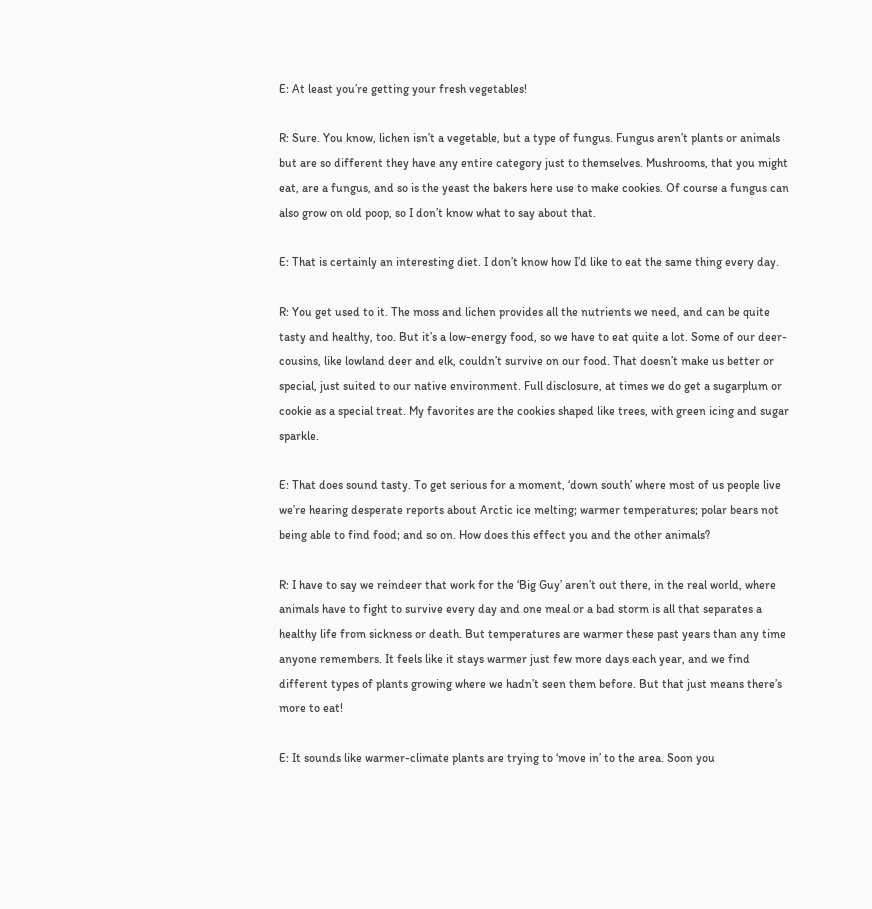E: At least you’re getting your fresh vegetables!

R: Sure. You know, lichen isn’t a vegetable, but a type of fungus. Fungus aren’t plants or animals but are so different they have any entire category just to themselves. Mushrooms, that you might eat, are a fungus, and so is the yeast the bakers here use to make cookies. Of course a fungus can also grow on old poop, so I don’t know what to say about that.

E: That is certainly an interesting diet. I don’t know how I’d like to eat the same thing every day.

R: You get used to it. The moss and lichen provides all the nutrients we need, and can be quite tasty and healthy, too. But it’s a low-energy food, so we have to eat quite a lot. Some of our deer-cousins, like lowland deer and elk, couldn’t survive on our food. That doesn’t make us better or special, just suited to our native environment. Full disclosure, at times we do get a sugarplum or cookie as a special treat. My favorites are the cookies shaped like trees, with green icing and sugar sparkle.

E: That does sound tasty. To get serious for a moment, ‘down south’ where most of us people live we’re hearing desperate reports about Arctic ice melting; warmer temperatures; polar bears not being able to find food; and so on. How does this effect you and the other animals?

R: I have to say we reindeer that work for the ‘Big Guy’ aren’t out there, in the real world, where animals have to fight to survive every day and one meal or a bad storm is all that separates a healthy life from sickness or death. But temperatures are warmer these past years than any time anyone remembers. It feels like it stays warmer just few more days each year, and we find different types of plants growing where we hadn’t seen them before. But that just means there’s more to eat!

E: It sounds like warmer-climate plants are trying to ‘move in’ to the area. Soon you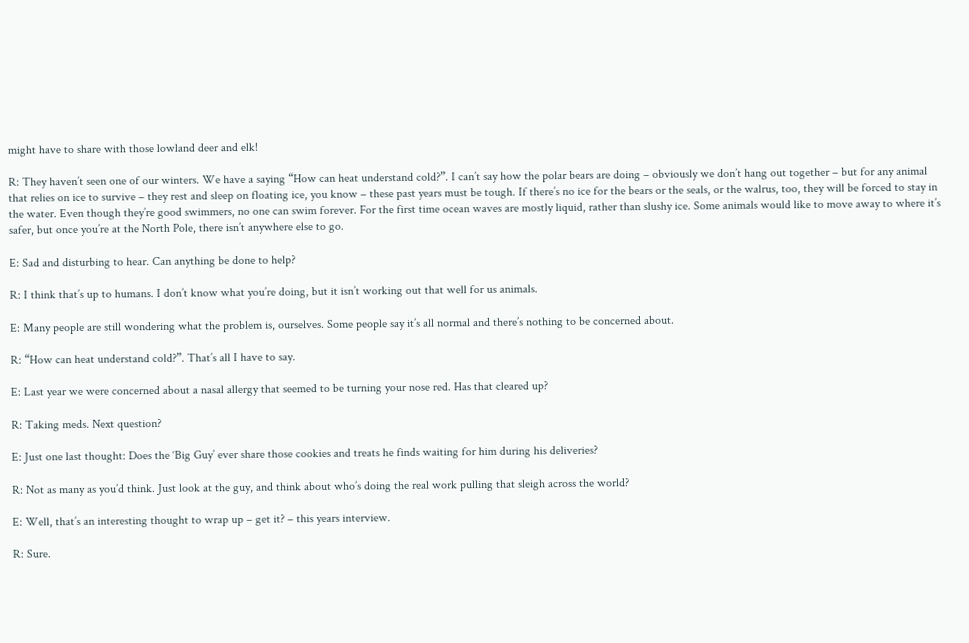might have to share with those lowland deer and elk!

R: They haven’t seen one of our winters. We have a saying “How can heat understand cold?”. I can’t say how the polar bears are doing – obviously we don’t hang out together – but for any animal that relies on ice to survive – they rest and sleep on floating ice, you know – these past years must be tough. If there’s no ice for the bears or the seals, or the walrus, too, they will be forced to stay in the water. Even though they’re good swimmers, no one can swim forever. For the first time ocean waves are mostly liquid, rather than slushy ice. Some animals would like to move away to where it’s safer, but once you’re at the North Pole, there isn’t anywhere else to go.

E: Sad and disturbing to hear. Can anything be done to help?

R: I think that’s up to humans. I don’t know what you’re doing, but it isn’t working out that well for us animals.

E: Many people are still wondering what the problem is, ourselves. Some people say it’s all normal and there’s nothing to be concerned about.

R: “How can heat understand cold?”. That’s all I have to say.

E: Last year we were concerned about a nasal allergy that seemed to be turning your nose red. Has that cleared up?

R: Taking meds. Next question?

E: Just one last thought: Does the ‘Big Guy’ ever share those cookies and treats he finds waiting for him during his deliveries?

R: Not as many as you’d think. Just look at the guy, and think about who’s doing the real work pulling that sleigh across the world?

E: Well, that’s an interesting thought to wrap up – get it? – this years interview.

R: Sure.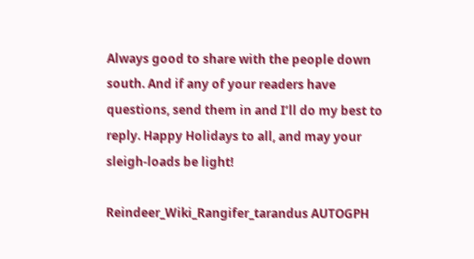Always good to share with the people down south. And if any of your readers have questions, send them in and I’ll do my best to reply. Happy Holidays to all, and may your sleigh-loads be light!

Reindeer_Wiki_Rangifer_tarandus AUTOGPH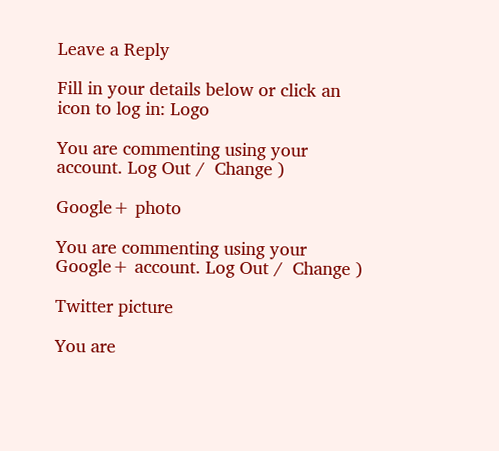Leave a Reply

Fill in your details below or click an icon to log in: Logo

You are commenting using your account. Log Out /  Change )

Google+ photo

You are commenting using your Google+ account. Log Out /  Change )

Twitter picture

You are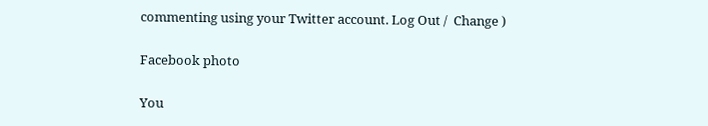commenting using your Twitter account. Log Out /  Change )

Facebook photo

You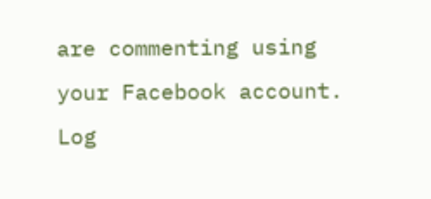are commenting using your Facebook account. Log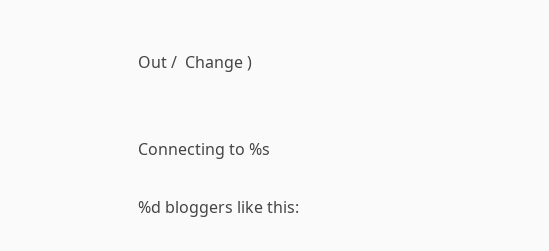Out /  Change )


Connecting to %s

%d bloggers like this: